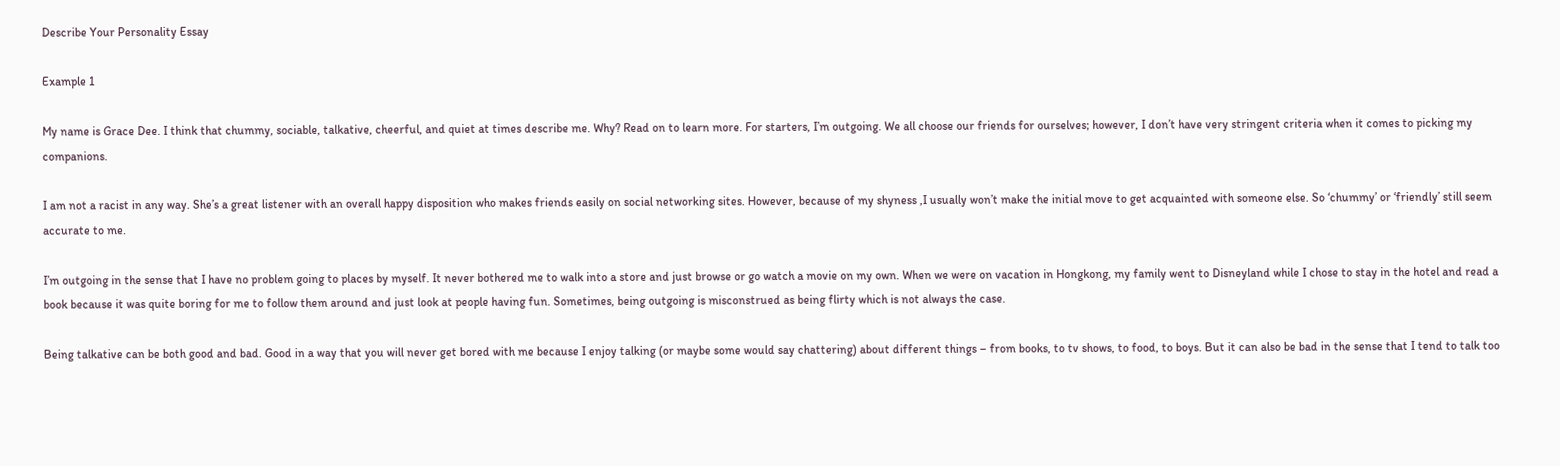Describe Your Personality Essay

Example 1

My name is Grace Dee. I think that chummy, sociable, talkative, cheerful, and quiet at times describe me. Why? Read on to learn more. For starters, I’m outgoing. We all choose our friends for ourselves; however, I don’t have very stringent criteria when it comes to picking my companions.

I am not a racist in any way. She’s a great listener with an overall happy disposition who makes friends easily on social networking sites. However, because of my shyness ,I usually won’t make the initial move to get acquainted with someone else. So ‘chummy’ or ‘friendly’ still seem accurate to me.

I’m outgoing in the sense that I have no problem going to places by myself. It never bothered me to walk into a store and just browse or go watch a movie on my own. When we were on vacation in Hongkong, my family went to Disneyland while I chose to stay in the hotel and read a book because it was quite boring for me to follow them around and just look at people having fun. Sometimes, being outgoing is misconstrued as being flirty which is not always the case.

Being talkative can be both good and bad. Good in a way that you will never get bored with me because I enjoy talking (or maybe some would say chattering) about different things – from books, to tv shows, to food, to boys. But it can also be bad in the sense that I tend to talk too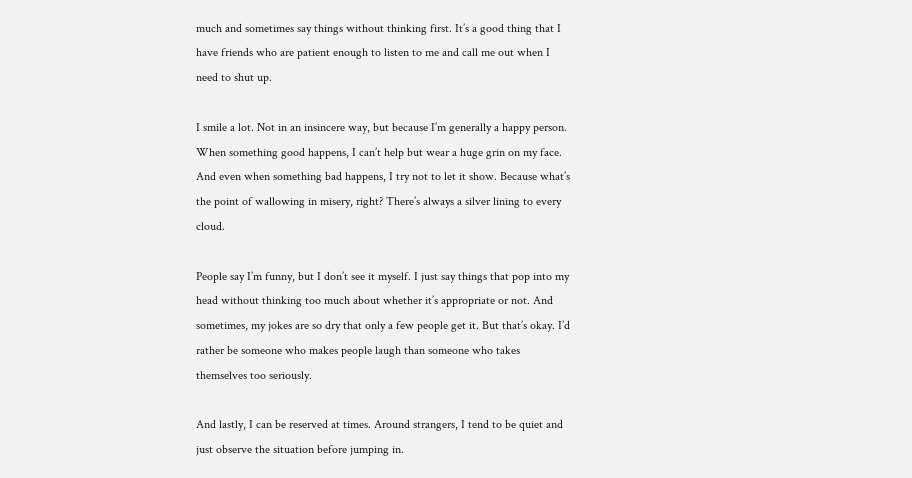much and sometimes say things without thinking first. It’s a good thing that I have friends who are patient enough to listen to me and call me out when I need to shut up.

I smile a lot. Not in an insincere way, but because I’m generally a happy person. When something good happens, I can’t help but wear a huge grin on my face. And even when something bad happens, I try not to let it show. Because what’s the point of wallowing in misery, right? There’s always a silver lining to every cloud.

People say I’m funny, but I don’t see it myself. I just say things that pop into my head without thinking too much about whether it’s appropriate or not. And sometimes, my jokes are so dry that only a few people get it. But that’s okay. I’d rather be someone who makes people laugh than someone who takes themselves too seriously.

And lastly, I can be reserved at times. Around strangers, I tend to be quiet and just observe the situation before jumping in.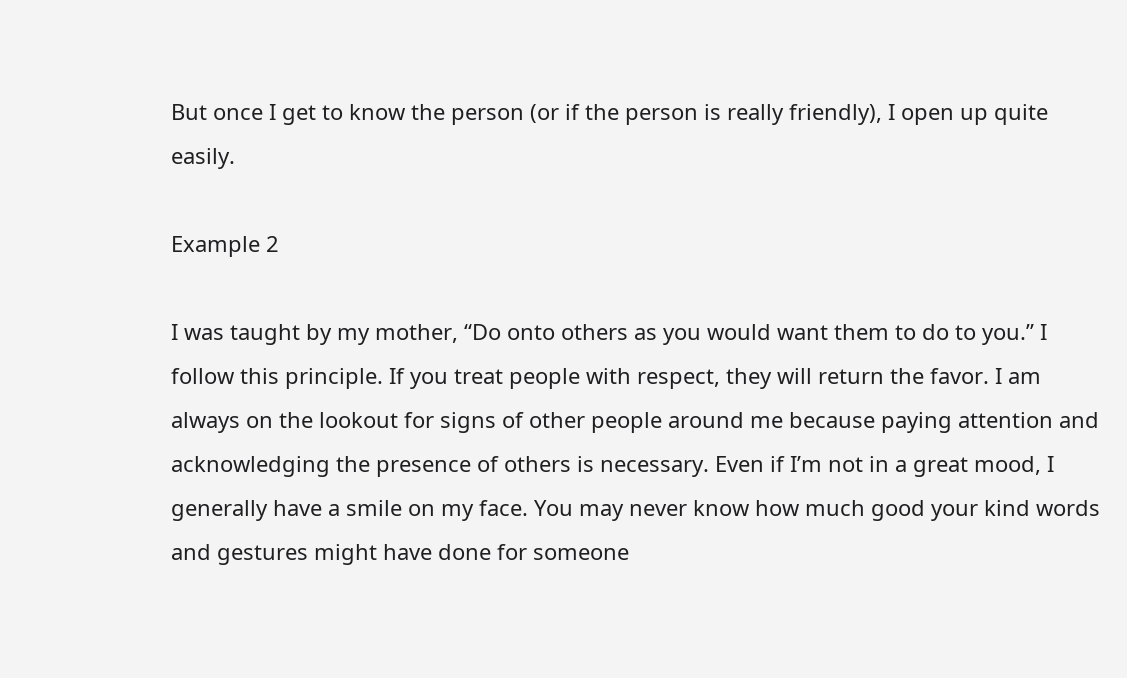But once I get to know the person (or if the person is really friendly), I open up quite easily.

Example 2

I was taught by my mother, “Do onto others as you would want them to do to you.” I follow this principle. If you treat people with respect, they will return the favor. I am always on the lookout for signs of other people around me because paying attention and acknowledging the presence of others is necessary. Even if I’m not in a great mood, I generally have a smile on my face. You may never know how much good your kind words and gestures might have done for someone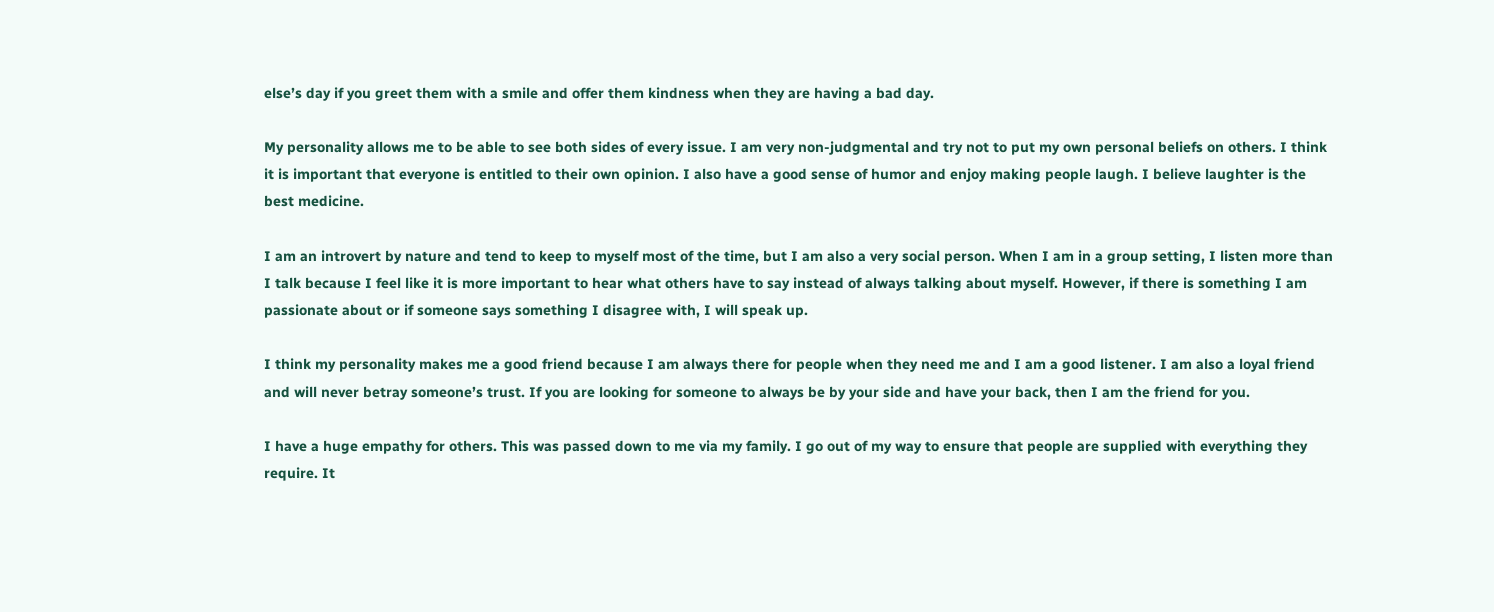else’s day if you greet them with a smile and offer them kindness when they are having a bad day.

My personality allows me to be able to see both sides of every issue. I am very non-judgmental and try not to put my own personal beliefs on others. I think it is important that everyone is entitled to their own opinion. I also have a good sense of humor and enjoy making people laugh. I believe laughter is the best medicine.

I am an introvert by nature and tend to keep to myself most of the time, but I am also a very social person. When I am in a group setting, I listen more than I talk because I feel like it is more important to hear what others have to say instead of always talking about myself. However, if there is something I am passionate about or if someone says something I disagree with, I will speak up.

I think my personality makes me a good friend because I am always there for people when they need me and I am a good listener. I am also a loyal friend and will never betray someone’s trust. If you are looking for someone to always be by your side and have your back, then I am the friend for you.

I have a huge empathy for others. This was passed down to me via my family. I go out of my way to ensure that people are supplied with everything they require. It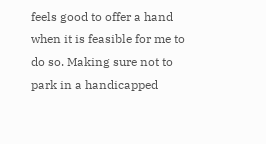feels good to offer a hand when it is feasible for me to do so. Making sure not to park in a handicapped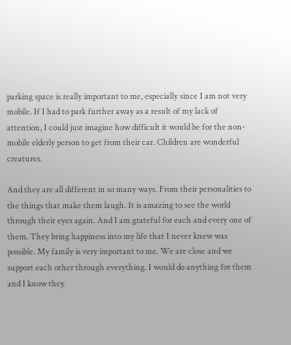parking space is really important to me, especially since I am not very mobile. If I had to park further away as a result of my lack of attention, I could just imagine how difficult it would be for the non-mobile elderly person to get from their car. Children are wonderful creatures.

And they are all different in so many ways. From their personalities to the things that make them laugh. It is amazing to see the world through their eyes again. And I am grateful for each and every one of them. They bring happiness into my life that I never knew was possible. My family is very important to me. We are close and we support each other through everything. I would do anything for them and I know they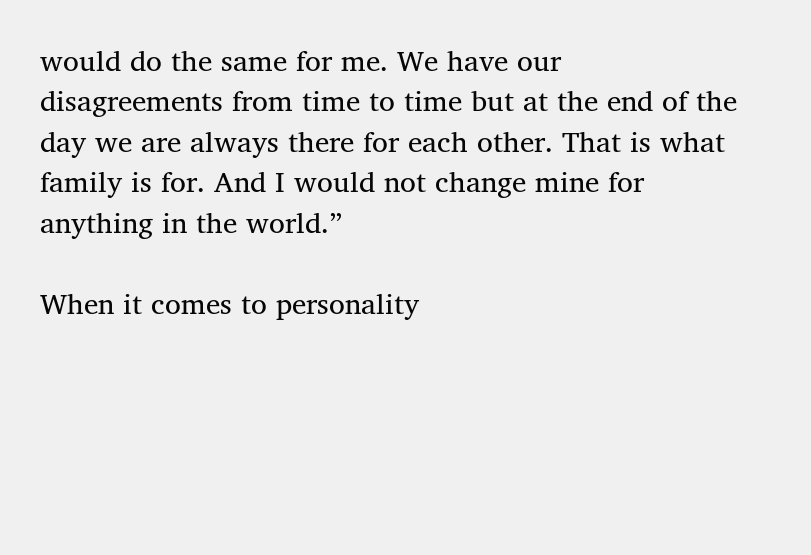would do the same for me. We have our disagreements from time to time but at the end of the day we are always there for each other. That is what family is for. And I would not change mine for anything in the world.”

When it comes to personality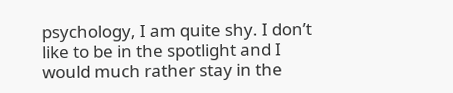psychology, I am quite shy. I don’t like to be in the spotlight and I would much rather stay in the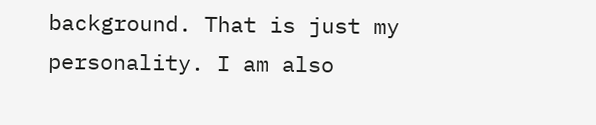background. That is just my personality. I am also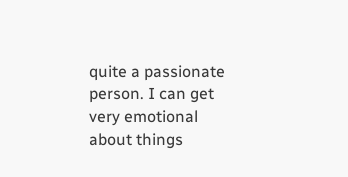quite a passionate person. I can get very emotional about things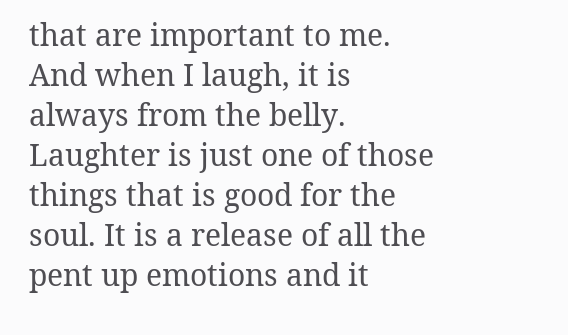that are important to me. And when I laugh, it is always from the belly. Laughter is just one of those things that is good for the soul. It is a release of all the pent up emotions and it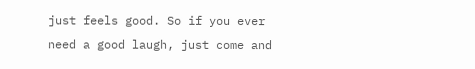just feels good. So if you ever need a good laugh, just come and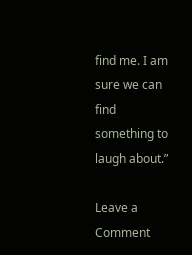find me. I am sure we can find something to laugh about.”

Leave a Comment